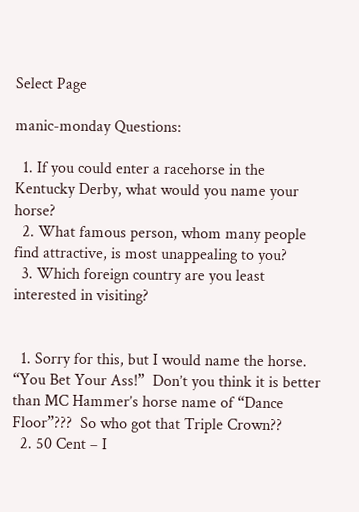Select Page

manic-monday Questions:

  1. If you could enter a racehorse in the Kentucky Derby, what would you name your horse?
  2. What famous person, whom many people find attractive, is most unappealing to you?
  3. Which foreign country are you least interested in visiting?


  1. Sorry for this, but I would name the horse.  “You Bet Your Ass!”  Don’t you think it is better than MC Hammer’s horse name of “Dance Floor”???  So who got that Triple Crown??
  2. 50 Cent – I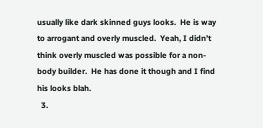usually like dark skinned guys looks.  He is way to arrogant and overly muscled.  Yeah, I didn’t think overly muscled was possible for a non-body builder.  He has done it though and I find his looks blah.
  3.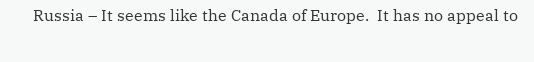Russia – It seems like the Canada of Europe.  It has no appeal to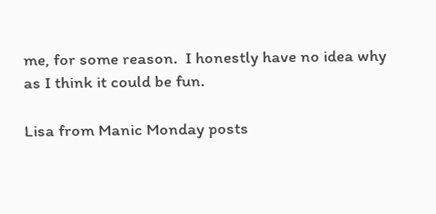me, for some reason.  I honestly have no idea why as I think it could be fun.

Lisa from Manic Monday posts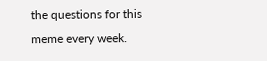the questions for this meme every week.